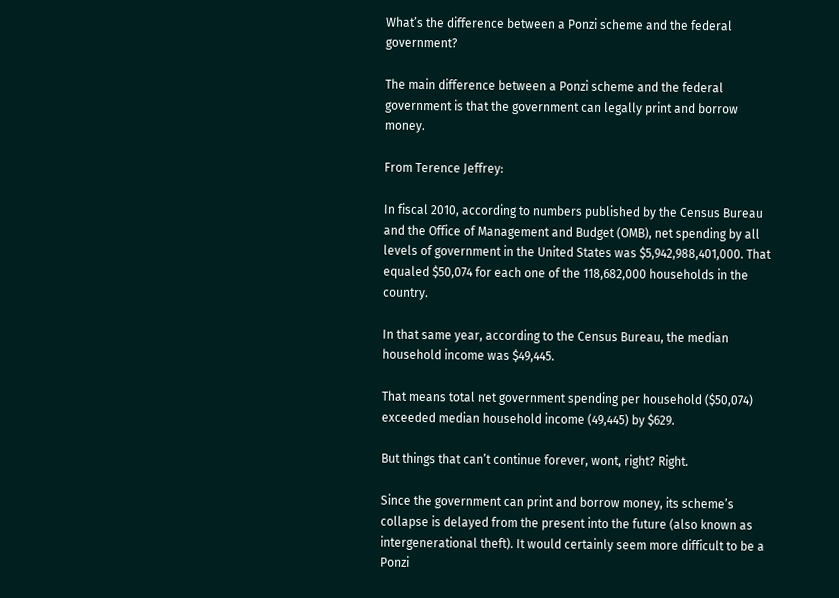What’s the difference between a Ponzi scheme and the federal government?

The main difference between a Ponzi scheme and the federal government is that the government can legally print and borrow money.

From Terence Jeffrey:

In fiscal 2010, according to numbers published by the Census Bureau and the Office of Management and Budget (OMB), net spending by all levels of government in the United States was $5,942,988,401,000. That equaled $50,074 for each one of the 118,682,000 households in the country.

In that same year, according to the Census Bureau, the median household income was $49,445.

That means total net government spending per household ($50,074) exceeded median household income (49,445) by $629.

But things that can’t continue forever, wont, right? Right.

Since the government can print and borrow money, its scheme’s collapse is delayed from the present into the future (also known as intergenerational theft). It would certainly seem more difficult to be a Ponzi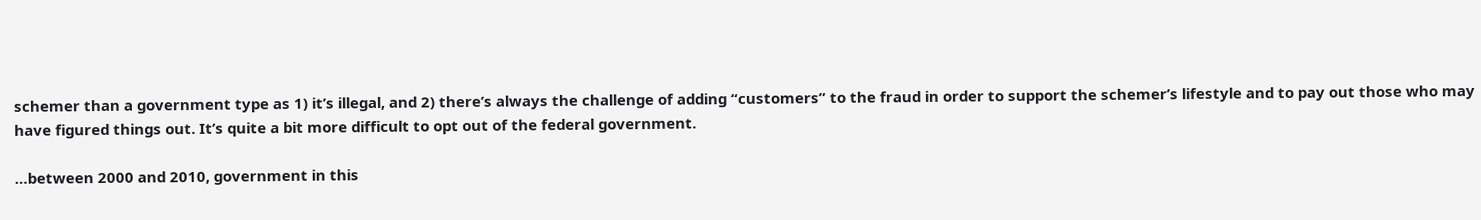schemer than a government type as 1) it’s illegal, and 2) there’s always the challenge of adding “customers” to the fraud in order to support the schemer’s lifestyle and to pay out those who may have figured things out. It’s quite a bit more difficult to opt out of the federal government.

…between 2000 and 2010, government in this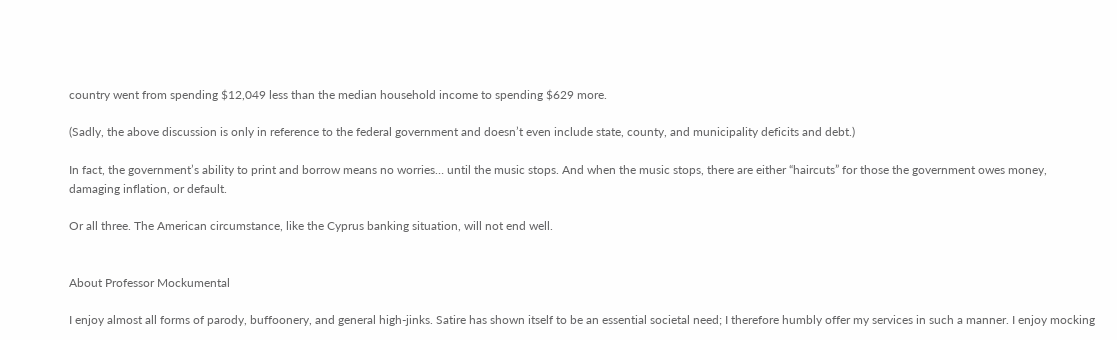country went from spending $12,049 less than the median household income to spending $629 more.

(Sadly, the above discussion is only in reference to the federal government and doesn’t even include state, county, and municipality deficits and debt.)

In fact, the government’s ability to print and borrow means no worries… until the music stops. And when the music stops, there are either “haircuts” for those the government owes money, damaging inflation, or default.

Or all three. The American circumstance, like the Cyprus banking situation, will not end well.


About Professor Mockumental

I enjoy almost all forms of parody, buffoonery, and general high-jinks. Satire has shown itself to be an essential societal need; I therefore humbly offer my services in such a manner. I enjoy mocking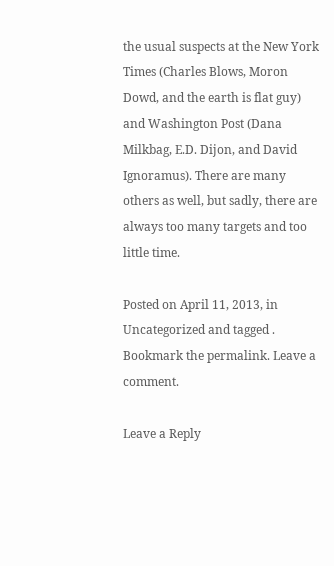the usual suspects at the New York Times (Charles Blows, Moron Dowd, and the earth is flat guy) and Washington Post (Dana Milkbag, E.D. Dijon, and David Ignoramus). There are many others as well, but sadly, there are always too many targets and too little time.

Posted on April 11, 2013, in Uncategorized and tagged . Bookmark the permalink. Leave a comment.

Leave a Reply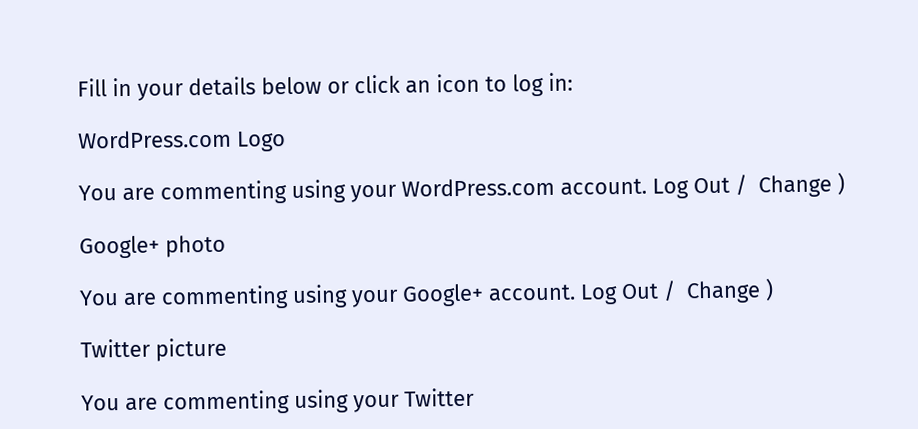Fill in your details below or click an icon to log in:

WordPress.com Logo

You are commenting using your WordPress.com account. Log Out /  Change )

Google+ photo

You are commenting using your Google+ account. Log Out /  Change )

Twitter picture

You are commenting using your Twitter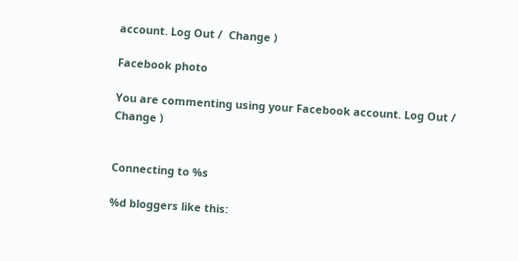account. Log Out /  Change )

Facebook photo

You are commenting using your Facebook account. Log Out /  Change )


Connecting to %s

%d bloggers like this: